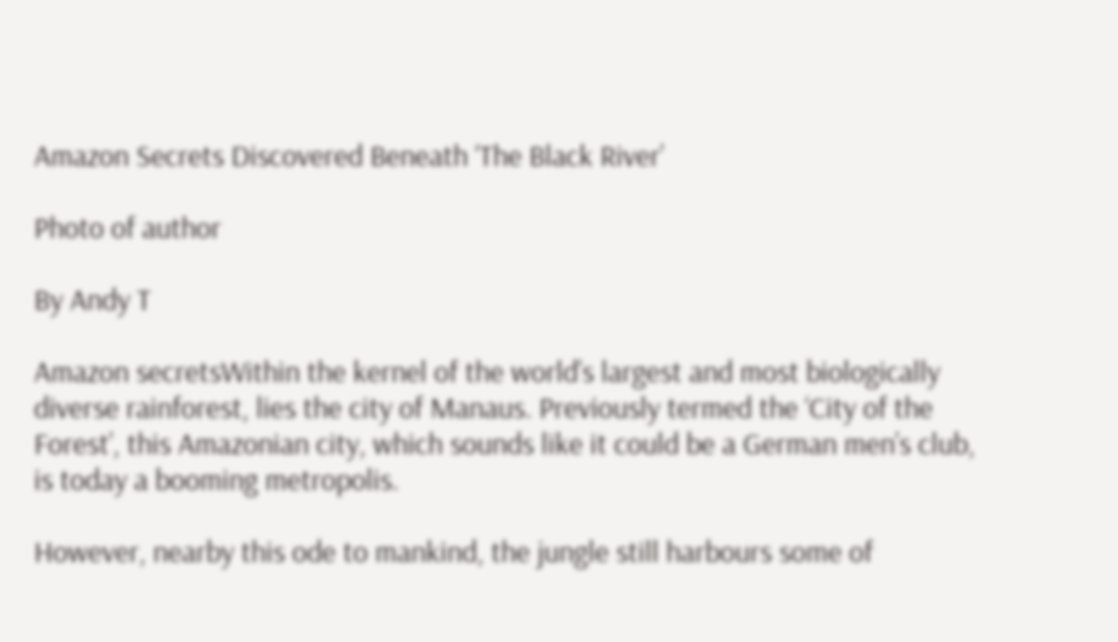Amazon Secrets Discovered Beneath ‘The Black River’

Photo of author

By Andy T

Amazon secretsWithin the kernel of the world’s largest and most biologically diverse rainforest, lies the city of Manaus. Previously termed the ‘City of the Forest’, this Amazonian city, which sounds like it could be a German men’s club, is today a booming metropolis.

However, nearby this ode to mankind, the jungle still harbours some of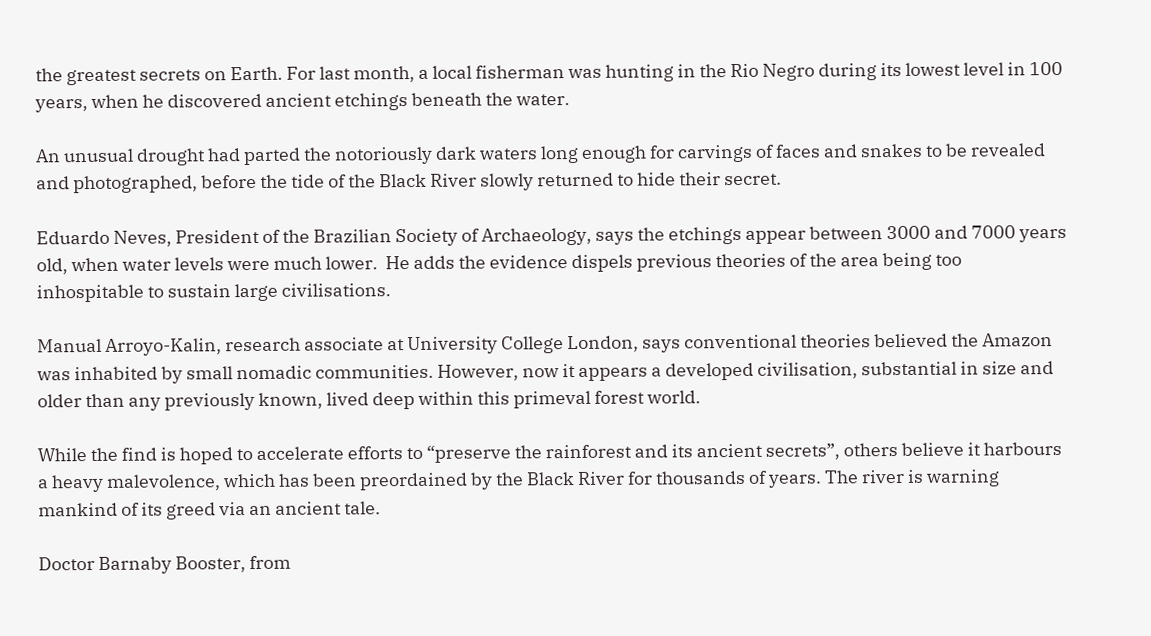the greatest secrets on Earth. For last month, a local fisherman was hunting in the Rio Negro during its lowest level in 100 years, when he discovered ancient etchings beneath the water.

An unusual drought had parted the notoriously dark waters long enough for carvings of faces and snakes to be revealed and photographed, before the tide of the Black River slowly returned to hide their secret.

Eduardo Neves, President of the Brazilian Society of Archaeology, says the etchings appear between 3000 and 7000 years old, when water levels were much lower.  He adds the evidence dispels previous theories of the area being too inhospitable to sustain large civilisations.

Manual Arroyo-Kalin, research associate at University College London, says conventional theories believed the Amazon was inhabited by small nomadic communities. However, now it appears a developed civilisation, substantial in size and older than any previously known, lived deep within this primeval forest world.

While the find is hoped to accelerate efforts to “preserve the rainforest and its ancient secrets”, others believe it harbours a heavy malevolence, which has been preordained by the Black River for thousands of years. The river is warning mankind of its greed via an ancient tale.

Doctor Barnaby Booster, from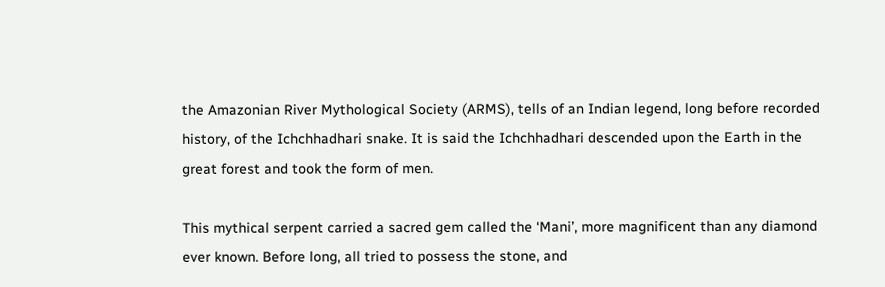the Amazonian River Mythological Society (ARMS), tells of an Indian legend, long before recorded history, of the Ichchhadhari snake. It is said the Ichchhadhari descended upon the Earth in the great forest and took the form of men.

This mythical serpent carried a sacred gem called the ‘Mani’, more magnificent than any diamond ever known. Before long, all tried to possess the stone, and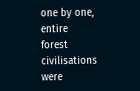one by one, entire forest civilisations were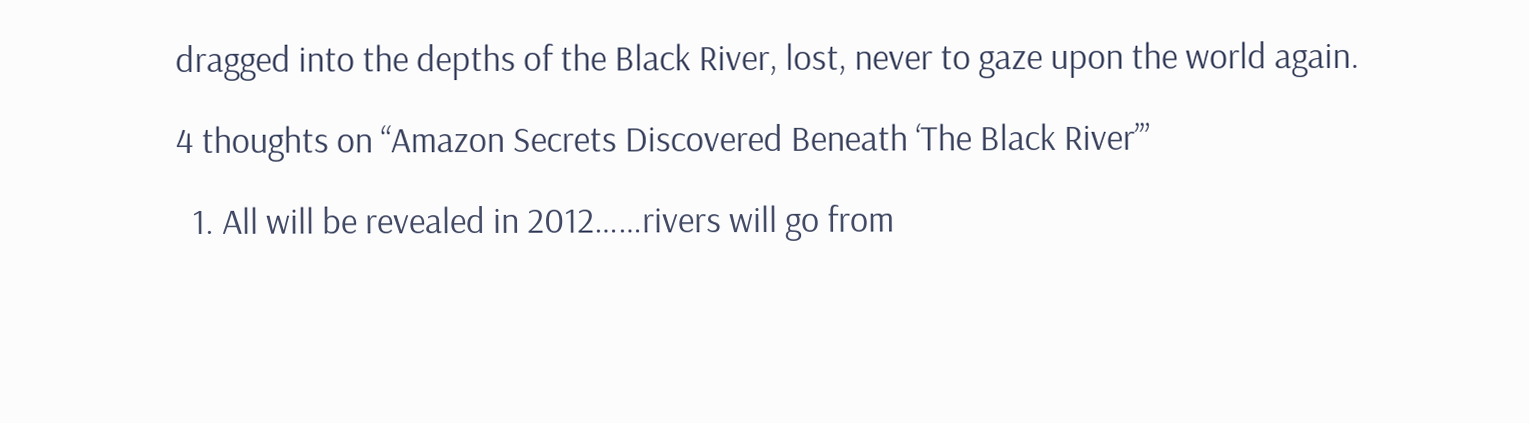dragged into the depths of the Black River, lost, never to gaze upon the world again.

4 thoughts on “Amazon Secrets Discovered Beneath ‘The Black River’”

  1. All will be revealed in 2012……rivers will go from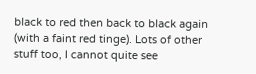black to red then back to black again (with a faint red tinge). Lots of other stuff too, I cannot quite see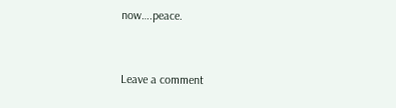now….peace.


Leave a comment